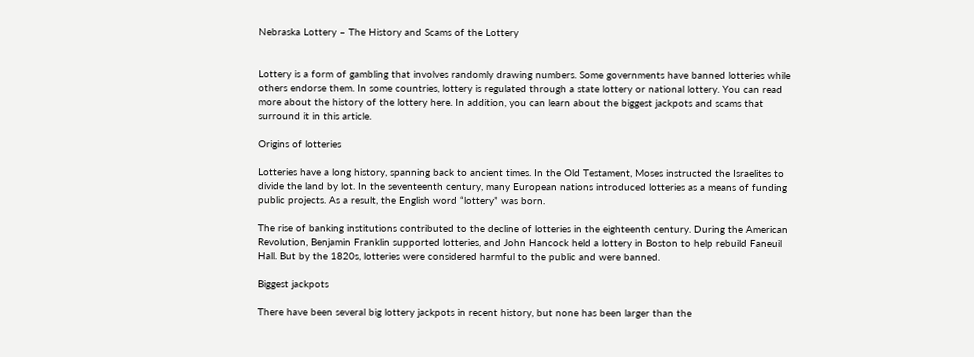Nebraska Lottery – The History and Scams of the Lottery


Lottery is a form of gambling that involves randomly drawing numbers. Some governments have banned lotteries while others endorse them. In some countries, lottery is regulated through a state lottery or national lottery. You can read more about the history of the lottery here. In addition, you can learn about the biggest jackpots and scams that surround it in this article.

Origins of lotteries

Lotteries have a long history, spanning back to ancient times. In the Old Testament, Moses instructed the Israelites to divide the land by lot. In the seventeenth century, many European nations introduced lotteries as a means of funding public projects. As a result, the English word “lottery” was born.

The rise of banking institutions contributed to the decline of lotteries in the eighteenth century. During the American Revolution, Benjamin Franklin supported lotteries, and John Hancock held a lottery in Boston to help rebuild Faneuil Hall. But by the 1820s, lotteries were considered harmful to the public and were banned.

Biggest jackpots

There have been several big lottery jackpots in recent history, but none has been larger than the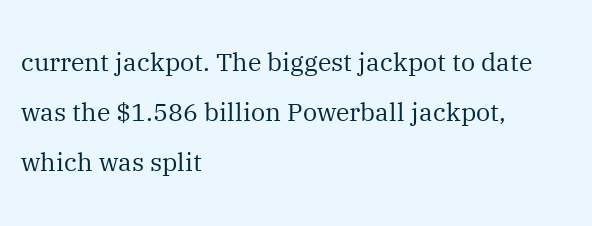current jackpot. The biggest jackpot to date was the $1.586 billion Powerball jackpot, which was split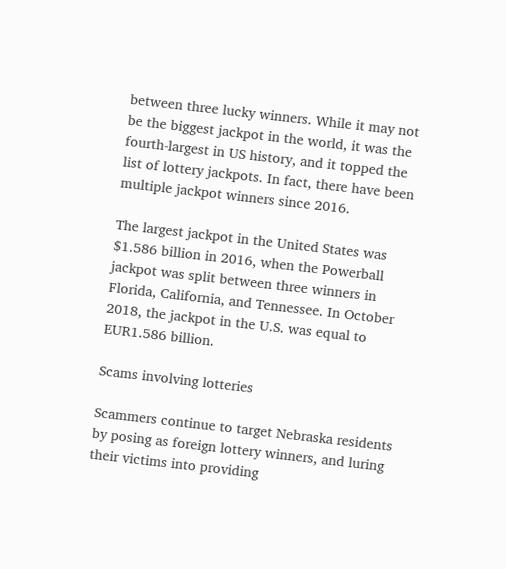between three lucky winners. While it may not be the biggest jackpot in the world, it was the fourth-largest in US history, and it topped the list of lottery jackpots. In fact, there have been multiple jackpot winners since 2016.

The largest jackpot in the United States was $1.586 billion in 2016, when the Powerball jackpot was split between three winners in Florida, California, and Tennessee. In October 2018, the jackpot in the U.S. was equal to EUR1.586 billion.

Scams involving lotteries

Scammers continue to target Nebraska residents by posing as foreign lottery winners, and luring their victims into providing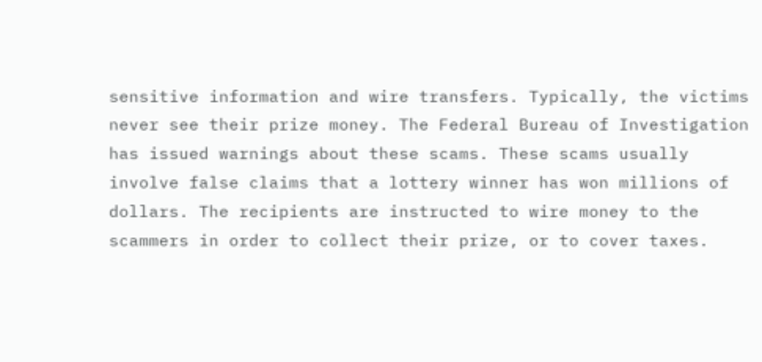sensitive information and wire transfers. Typically, the victims never see their prize money. The Federal Bureau of Investigation has issued warnings about these scams. These scams usually involve false claims that a lottery winner has won millions of dollars. The recipients are instructed to wire money to the scammers in order to collect their prize, or to cover taxes.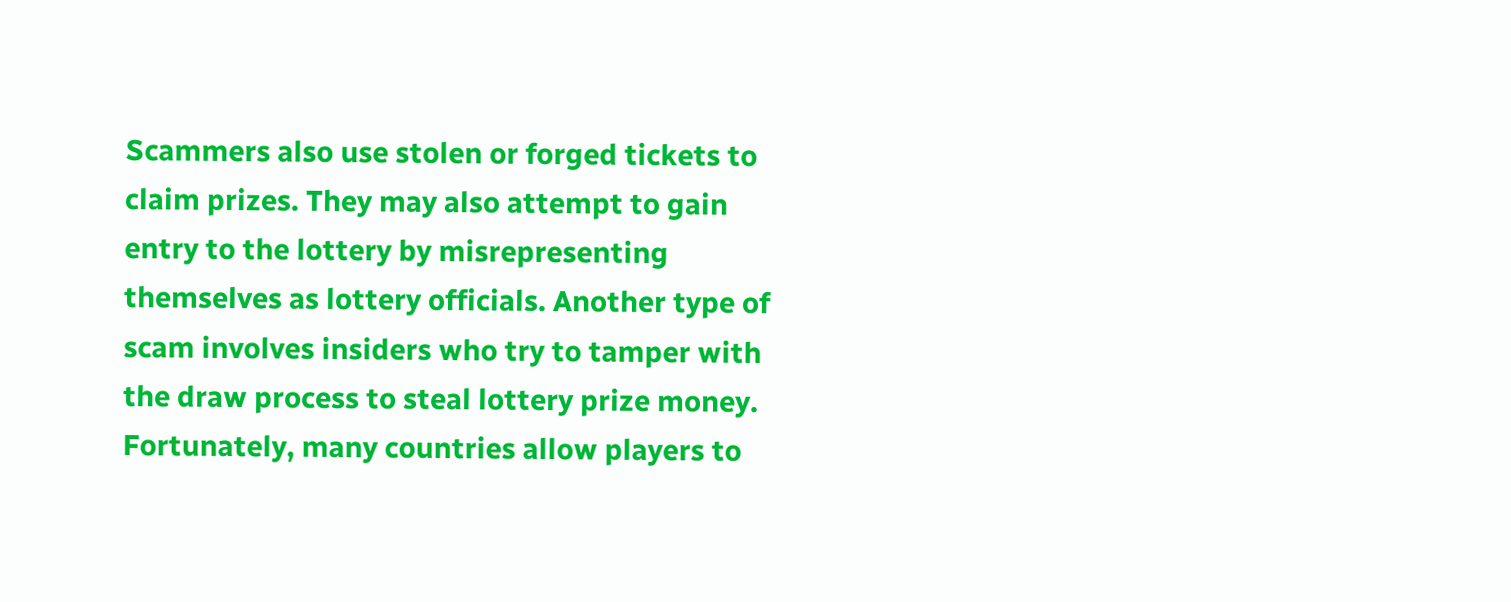Scammers also use stolen or forged tickets to claim prizes. They may also attempt to gain entry to the lottery by misrepresenting themselves as lottery officials. Another type of scam involves insiders who try to tamper with the draw process to steal lottery prize money. Fortunately, many countries allow players to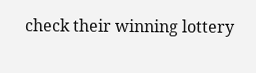check their winning lottery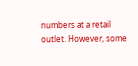numbers at a retail outlet. However, some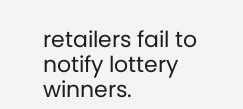retailers fail to notify lottery winners.